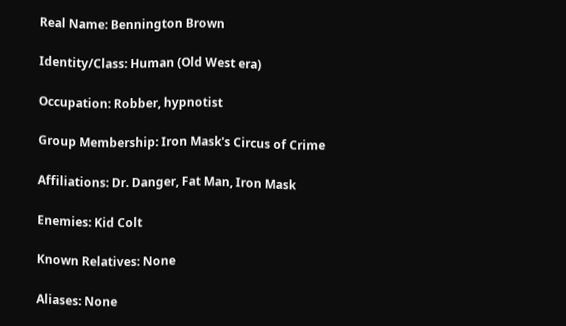Real Name: Bennington Brown

Identity/Class: Human (Old West era)

Occupation: Robber, hypnotist

Group Membership: Iron Mask's Circus of Crime

Affiliations: Dr. Danger, Fat Man, Iron Mask

Enemies: Kid Colt

Known Relatives: None

Aliases: None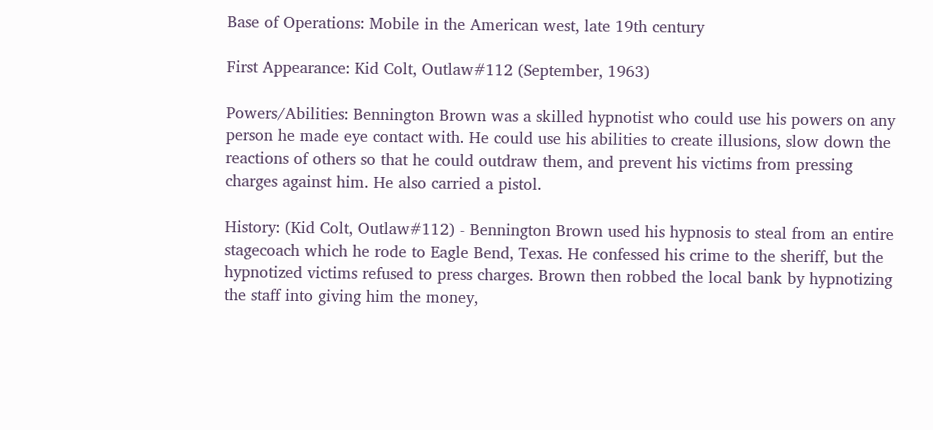Base of Operations: Mobile in the American west, late 19th century

First Appearance: Kid Colt, Outlaw#112 (September, 1963)

Powers/Abilities: Bennington Brown was a skilled hypnotist who could use his powers on any person he made eye contact with. He could use his abilities to create illusions, slow down the reactions of others so that he could outdraw them, and prevent his victims from pressing charges against him. He also carried a pistol.

History: (Kid Colt, Outlaw#112) - Bennington Brown used his hypnosis to steal from an entire stagecoach which he rode to Eagle Bend, Texas. He confessed his crime to the sheriff, but the hypnotized victims refused to press charges. Brown then robbed the local bank by hypnotizing the staff into giving him the money,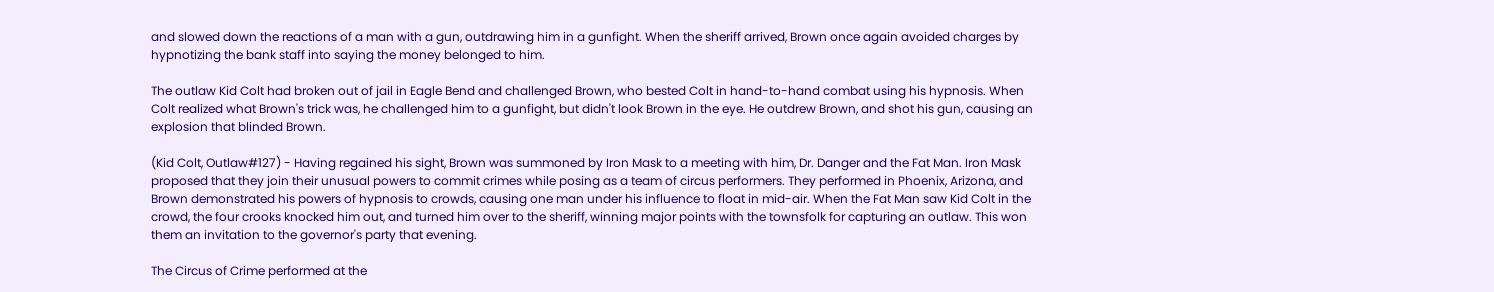and slowed down the reactions of a man with a gun, outdrawing him in a gunfight. When the sheriff arrived, Brown once again avoided charges by hypnotizing the bank staff into saying the money belonged to him.

The outlaw Kid Colt had broken out of jail in Eagle Bend and challenged Brown, who bested Colt in hand-to-hand combat using his hypnosis. When Colt realized what Brown's trick was, he challenged him to a gunfight, but didn't look Brown in the eye. He outdrew Brown, and shot his gun, causing an explosion that blinded Brown.

(Kid Colt, Outlaw#127) - Having regained his sight, Brown was summoned by Iron Mask to a meeting with him, Dr. Danger and the Fat Man. Iron Mask proposed that they join their unusual powers to commit crimes while posing as a team of circus performers. They performed in Phoenix, Arizona, and Brown demonstrated his powers of hypnosis to crowds, causing one man under his influence to float in mid-air. When the Fat Man saw Kid Colt in the crowd, the four crooks knocked him out, and turned him over to the sheriff, winning major points with the townsfolk for capturing an outlaw. This won them an invitation to the governor's party that evening.

The Circus of Crime performed at the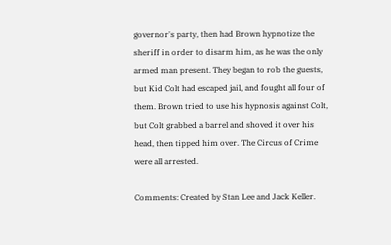governor's party, then had Brown hypnotize the sheriff in order to disarm him, as he was the only armed man present. They began to rob the guests, but Kid Colt had escaped jail, and fought all four of them. Brown tried to use his hypnosis against Colt, but Colt grabbed a barrel and shoved it over his head, then tipped him over. The Circus of Crime were all arrested.

Comments: Created by Stan Lee and Jack Keller.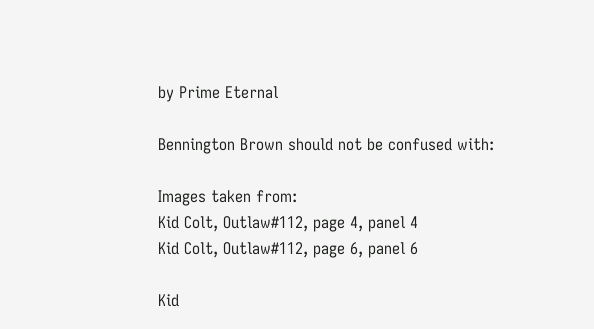by Prime Eternal

Bennington Brown should not be confused with:

Images taken from:
Kid Colt, Outlaw#112, page 4, panel 4
Kid Colt, Outlaw#112, page 6, panel 6

Kid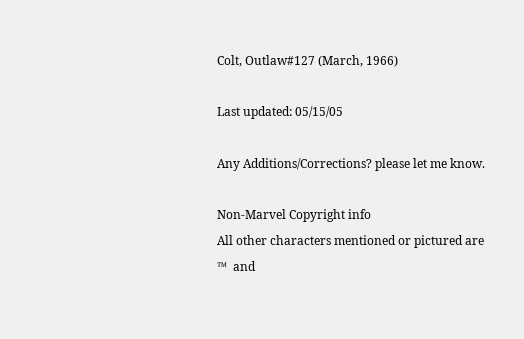Colt, Outlaw#127 (March, 1966)

Last updated: 05/15/05

Any Additions/Corrections? please let me know.

Non-Marvel Copyright info
All other characters mentioned or pictured are ™  and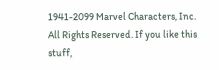1941-2099 Marvel Characters, Inc. All Rights Reserved. If you like this stuff,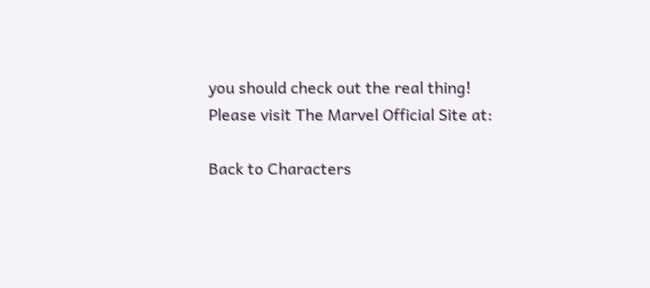you should check out the real thing!
Please visit The Marvel Official Site at:

Back to Characters